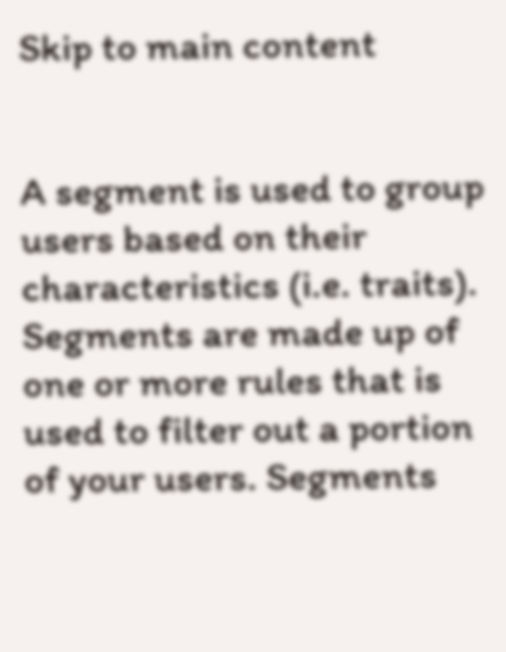Skip to main content


A segment is used to group users based on their characteristics (i.e. traits). Segments are made up of one or more rules that is used to filter out a portion of your users. Segments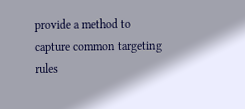provide a method to capture common targeting rules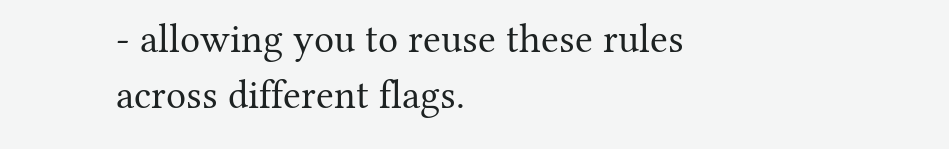- allowing you to reuse these rules across different flags.